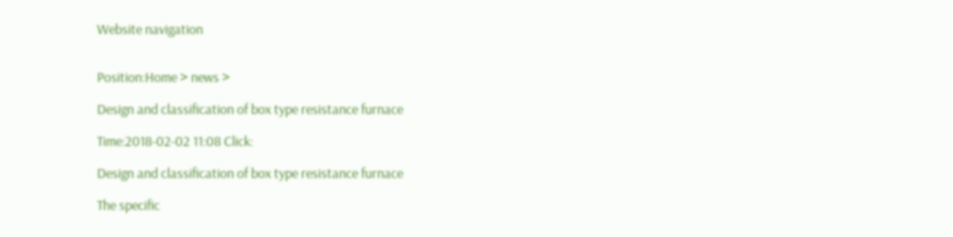Website navigation


Position:Home > news >

Design and classification of box type resistance furnace

Time:2018-02-02 11:08 Click:

Design and classification of box type resistance furnace

The specific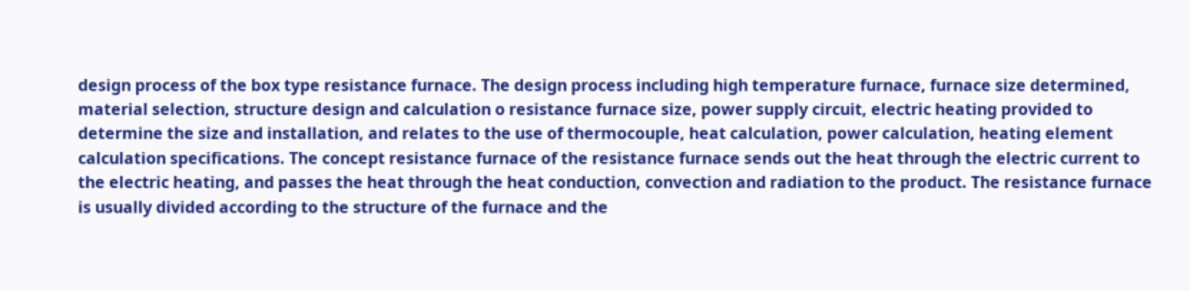design process of the box type resistance furnace. The design process including high temperature furnace, furnace size determined, material selection, structure design and calculation o resistance furnace size, power supply circuit, electric heating provided to determine the size and installation, and relates to the use of thermocouple, heat calculation, power calculation, heating element calculation specifications. The concept resistance furnace of the resistance furnace sends out the heat through the electric current to the electric heating, and passes the heat through the heat conduction, convection and radiation to the product. The resistance furnace is usually divided according to the structure of the furnace and the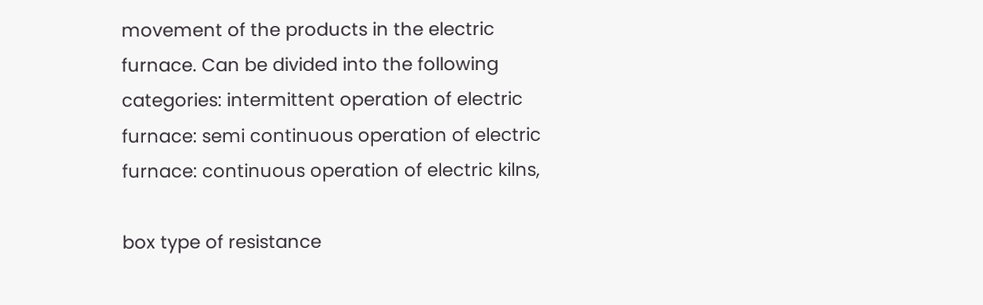movement of the products in the electric furnace. Can be divided into the following categories: intermittent operation of electric furnace: semi continuous operation of electric furnace: continuous operation of electric kilns,

box type of resistance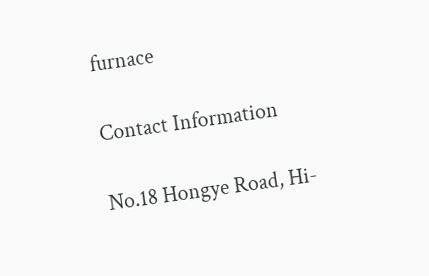furnace

Contact Information

No.18 Hongye Road, Hi-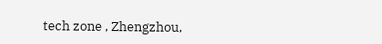tech zone , Zhengzhou,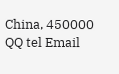China, 450000
QQ tel Email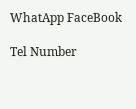WhatApp FaceBook

Tel Number